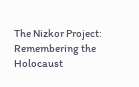The Nizkor Project: Remembering the Holocaust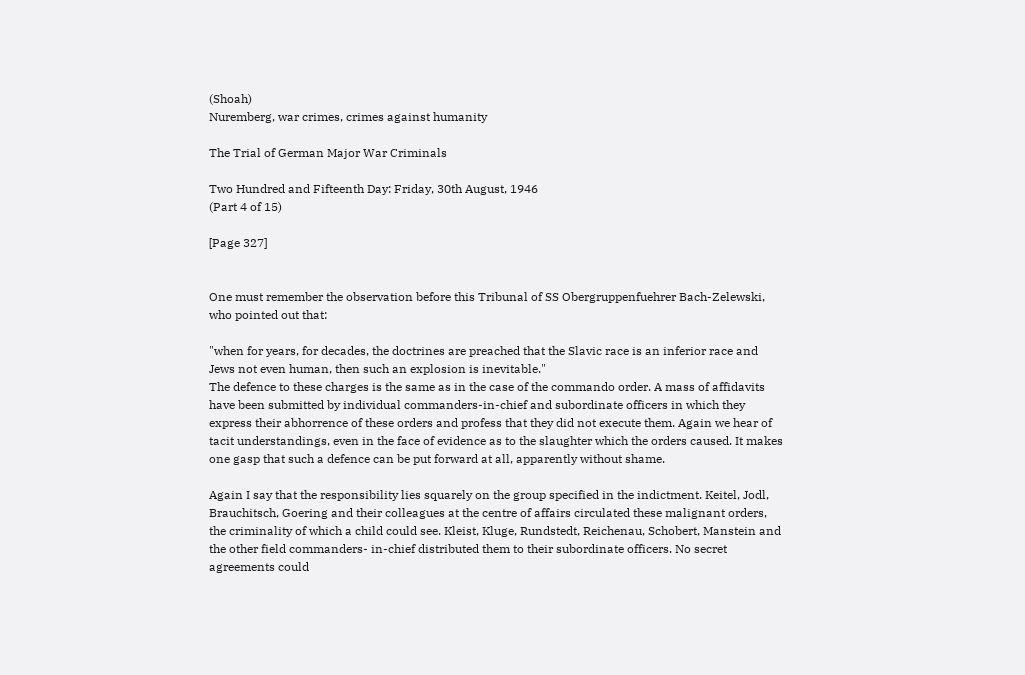(Shoah)
Nuremberg, war crimes, crimes against humanity

The Trial of German Major War Criminals

Two Hundred and Fifteenth Day: Friday, 30th August, 1946
(Part 4 of 15)

[Page 327]


One must remember the observation before this Tribunal of SS Obergruppenfuehrer Bach-Zelewski, who pointed out that:

"when for years, for decades, the doctrines are preached that the Slavic race is an inferior race and Jews not even human, then such an explosion is inevitable."
The defence to these charges is the same as in the case of the commando order. A mass of affidavits have been submitted by individual commanders-in-chief and subordinate officers in which they express their abhorrence of these orders and profess that they did not execute them. Again we hear of tacit understandings, even in the face of evidence as to the slaughter which the orders caused. It makes one gasp that such a defence can be put forward at all, apparently without shame.

Again I say that the responsibility lies squarely on the group specified in the indictment. Keitel, Jodl, Brauchitsch, Goering and their colleagues at the centre of affairs circulated these malignant orders, the criminality of which a child could see. Kleist, Kluge, Rundstedt, Reichenau, Schobert, Manstein and the other field commanders- in-chief distributed them to their subordinate officers. No secret agreements could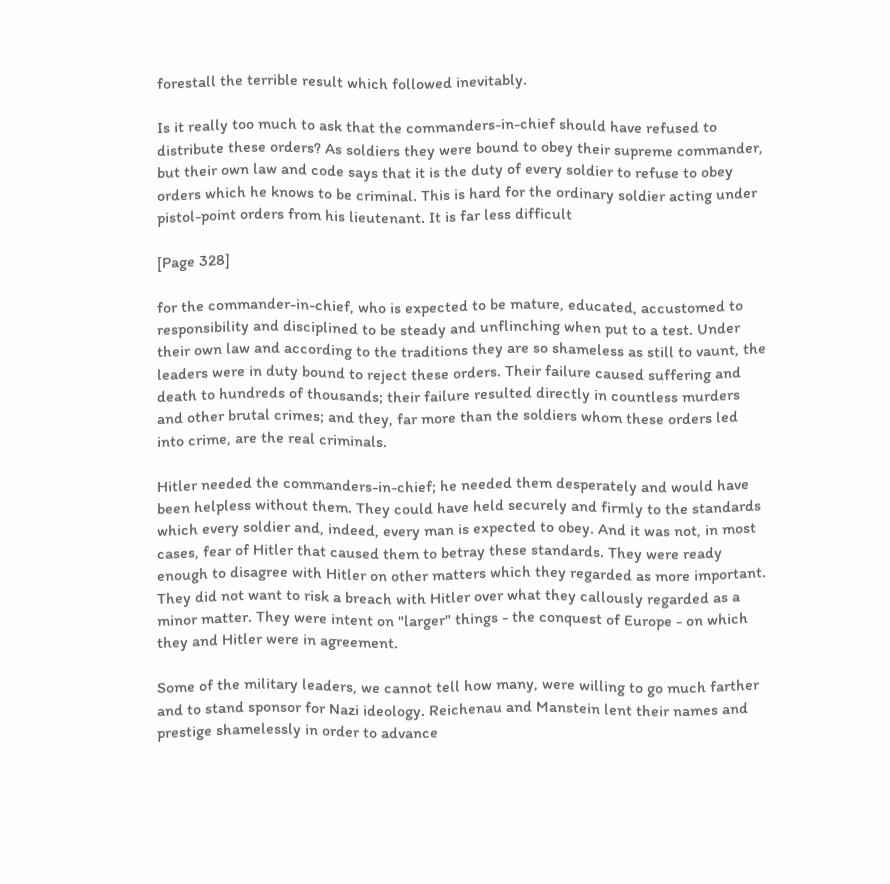forestall the terrible result which followed inevitably.

Is it really too much to ask that the commanders-in-chief should have refused to distribute these orders? As soldiers they were bound to obey their supreme commander, but their own law and code says that it is the duty of every soldier to refuse to obey orders which he knows to be criminal. This is hard for the ordinary soldier acting under pistol-point orders from his lieutenant. It is far less difficult

[Page 328]

for the commander-in-chief, who is expected to be mature, educated, accustomed to responsibility and disciplined to be steady and unflinching when put to a test. Under their own law and according to the traditions they are so shameless as still to vaunt, the leaders were in duty bound to reject these orders. Their failure caused suffering and death to hundreds of thousands; their failure resulted directly in countless murders and other brutal crimes; and they, far more than the soldiers whom these orders led into crime, are the real criminals.

Hitler needed the commanders-in-chief; he needed them desperately and would have been helpless without them. They could have held securely and firmly to the standards which every soldier and, indeed, every man is expected to obey. And it was not, in most cases, fear of Hitler that caused them to betray these standards. They were ready enough to disagree with Hitler on other matters which they regarded as more important. They did not want to risk a breach with Hitler over what they callously regarded as a minor matter. They were intent on "larger" things - the conquest of Europe - on which they and Hitler were in agreement.

Some of the military leaders, we cannot tell how many, were willing to go much farther and to stand sponsor for Nazi ideology. Reichenau and Manstein lent their names and prestige shamelessly in order to advance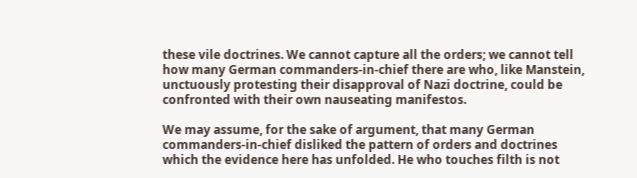these vile doctrines. We cannot capture all the orders; we cannot tell how many German commanders-in-chief there are who, like Manstein, unctuously protesting their disapproval of Nazi doctrine, could be confronted with their own nauseating manifestos.

We may assume, for the sake of argument, that many German commanders-in-chief disliked the pattern of orders and doctrines which the evidence here has unfolded. He who touches filth is not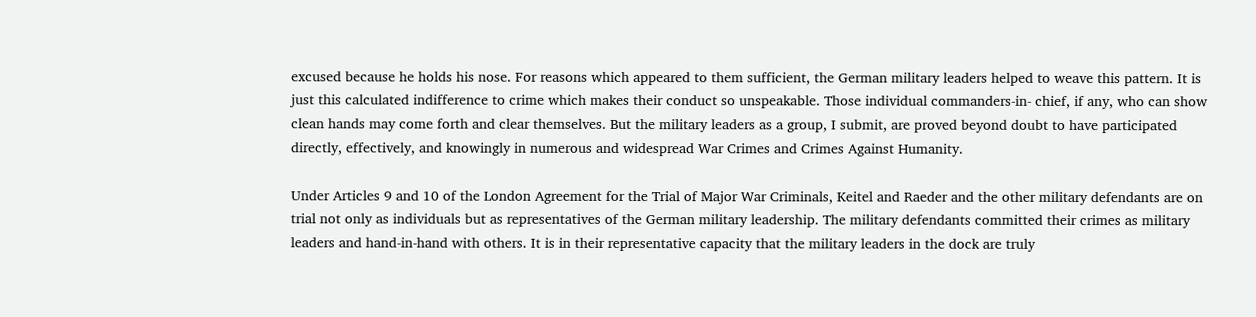excused because he holds his nose. For reasons which appeared to them sufficient, the German military leaders helped to weave this pattern. It is just this calculated indifference to crime which makes their conduct so unspeakable. Those individual commanders-in- chief, if any, who can show clean hands may come forth and clear themselves. But the military leaders as a group, I submit, are proved beyond doubt to have participated directly, effectively, and knowingly in numerous and widespread War Crimes and Crimes Against Humanity.

Under Articles 9 and 10 of the London Agreement for the Trial of Major War Criminals, Keitel and Raeder and the other military defendants are on trial not only as individuals but as representatives of the German military leadership. The military defendants committed their crimes as military leaders and hand-in-hand with others. It is in their representative capacity that the military leaders in the dock are truly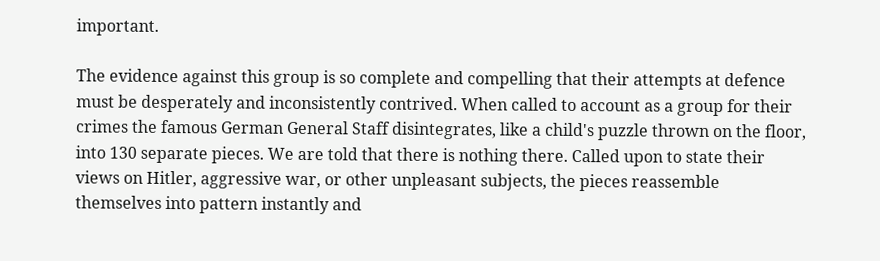important.

The evidence against this group is so complete and compelling that their attempts at defence must be desperately and inconsistently contrived. When called to account as a group for their crimes the famous German General Staff disintegrates, like a child's puzzle thrown on the floor, into 130 separate pieces. We are told that there is nothing there. Called upon to state their views on Hitler, aggressive war, or other unpleasant subjects, the pieces reassemble themselves into pattern instantly and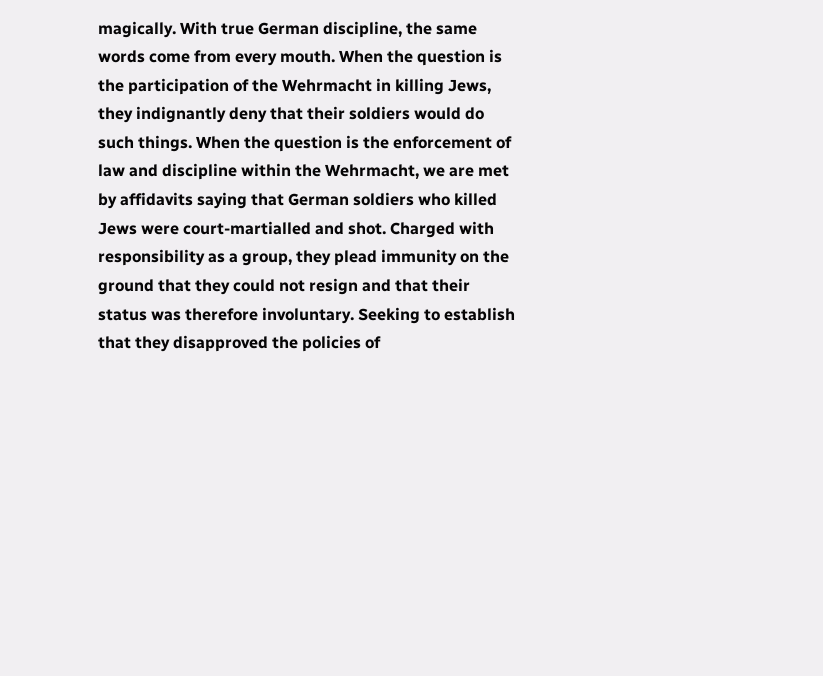magically. With true German discipline, the same words come from every mouth. When the question is the participation of the Wehrmacht in killing Jews, they indignantly deny that their soldiers would do such things. When the question is the enforcement of law and discipline within the Wehrmacht, we are met by affidavits saying that German soldiers who killed Jews were court-martialled and shot. Charged with responsibility as a group, they plead immunity on the ground that they could not resign and that their status was therefore involuntary. Seeking to establish that they disapproved the policies of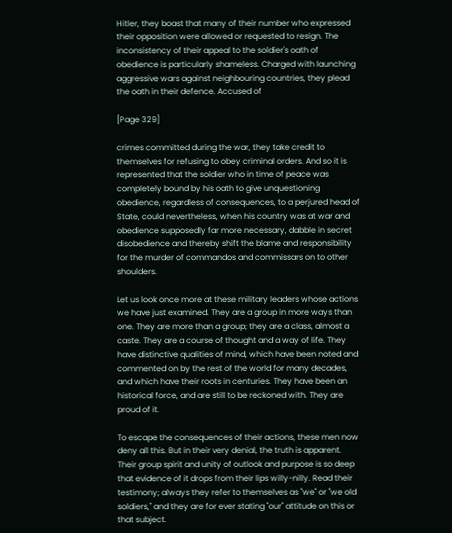Hitler, they boast that many of their number who expressed their opposition were allowed or requested to resign. The inconsistency of their appeal to the soldier's oath of obedience is particularly shameless. Charged with launching aggressive wars against neighbouring countries, they plead the oath in their defence. Accused of

[Page 329]

crimes committed during the war, they take credit to themselves for refusing to obey criminal orders. And so it is represented that the soldier who in time of peace was completely bound by his oath to give unquestioning obedience, regardless of consequences, to a perjured head of State, could nevertheless, when his country was at war and obedience supposedly far more necessary, dabble in secret disobedience and thereby shift the blame and responsibility for the murder of commandos and commissars on to other shoulders.

Let us look once more at these military leaders whose actions we have just examined. They are a group in more ways than one. They are more than a group; they are a class, almost a caste. They are a course of thought and a way of life. They have distinctive qualities of mind, which have been noted and commented on by the rest of the world for many decades, and which have their roots in centuries. They have been an historical force, and are still to be reckoned with. They are proud of it.

To escape the consequences of their actions, these men now deny all this. But in their very denial, the truth is apparent. Their group spirit and unity of outlook and purpose is so deep that evidence of it drops from their lips willy-nilly. Read their testimony; always they refer to themselves as "we" or "we old soldiers," and they are for ever stating "our" attitude on this or that subject.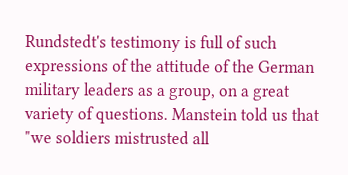Rundstedt's testimony is full of such expressions of the attitude of the German military leaders as a group, on a great variety of questions. Manstein told us that "we soldiers mistrusted all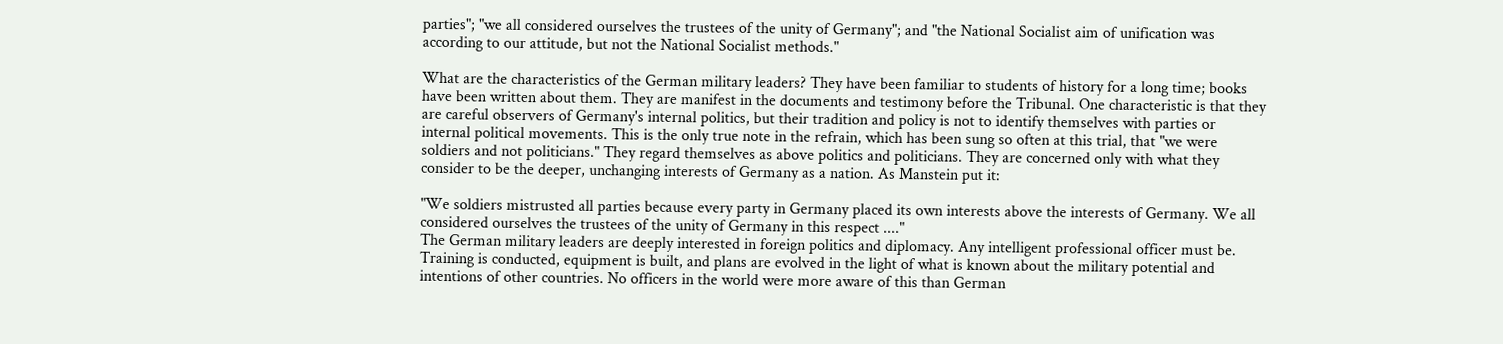parties"; "we all considered ourselves the trustees of the unity of Germany"; and "the National Socialist aim of unification was according to our attitude, but not the National Socialist methods."

What are the characteristics of the German military leaders? They have been familiar to students of history for a long time; books have been written about them. They are manifest in the documents and testimony before the Tribunal. One characteristic is that they are careful observers of Germany's internal politics, but their tradition and policy is not to identify themselves with parties or internal political movements. This is the only true note in the refrain, which has been sung so often at this trial, that "we were soldiers and not politicians." They regard themselves as above politics and politicians. They are concerned only with what they consider to be the deeper, unchanging interests of Germany as a nation. As Manstein put it:

"We soldiers mistrusted all parties because every party in Germany placed its own interests above the interests of Germany. We all considered ourselves the trustees of the unity of Germany in this respect ...."
The German military leaders are deeply interested in foreign politics and diplomacy. Any intelligent professional officer must be. Training is conducted, equipment is built, and plans are evolved in the light of what is known about the military potential and intentions of other countries. No officers in the world were more aware of this than German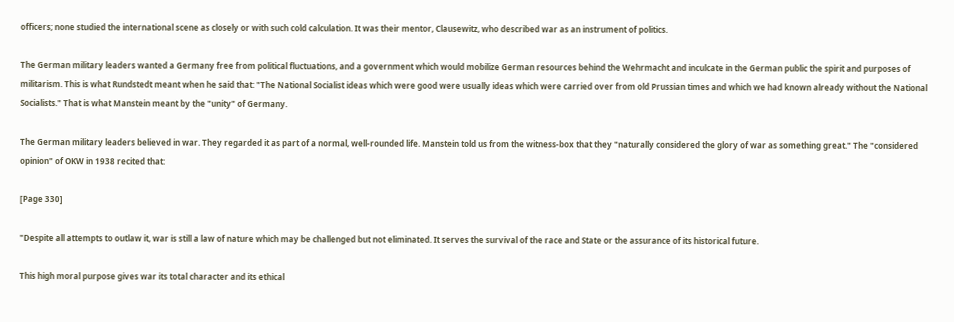officers; none studied the international scene as closely or with such cold calculation. It was their mentor, Clausewitz, who described war as an instrument of politics.

The German military leaders wanted a Germany free from political fluctuations, and a government which would mobilize German resources behind the Wehrmacht and inculcate in the German public the spirit and purposes of militarism. This is what Rundstedt meant when he said that: "The National Socialist ideas which were good were usually ideas which were carried over from old Prussian times and which we had known already without the National Socialists." That is what Manstein meant by the "unity" of Germany.

The German military leaders believed in war. They regarded it as part of a normal, well-rounded life. Manstein told us from the witness-box that they "naturally considered the glory of war as something great." The "considered opinion" of OKW in 1938 recited that:

[Page 330]

"Despite all attempts to outlaw it, war is still a law of nature which may be challenged but not eliminated. It serves the survival of the race and State or the assurance of its historical future.

This high moral purpose gives war its total character and its ethical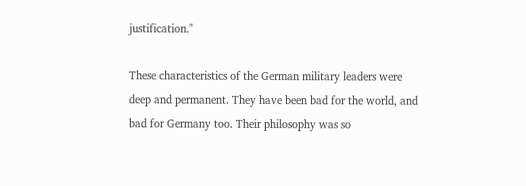justification."

These characteristics of the German military leaders were deep and permanent. They have been bad for the world, and bad for Germany too. Their philosophy was so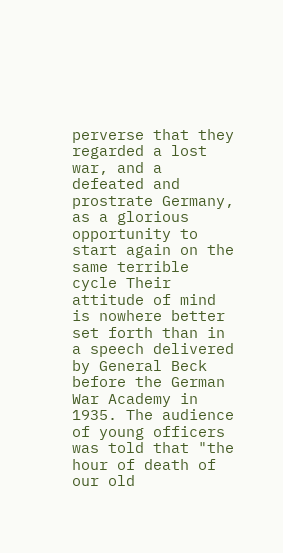perverse that they regarded a lost war, and a defeated and prostrate Germany, as a glorious opportunity to start again on the same terrible cycle Their attitude of mind is nowhere better set forth than in a speech delivered by General Beck before the German War Academy in 1935. The audience of young officers was told that "the hour of death of our old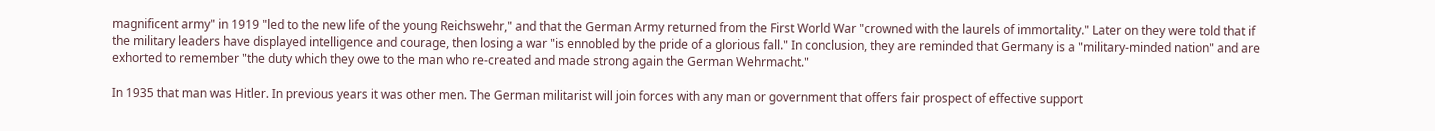magnificent army" in 1919 "led to the new life of the young Reichswehr," and that the German Army returned from the First World War "crowned with the laurels of immortality." Later on they were told that if the military leaders have displayed intelligence and courage, then losing a war "is ennobled by the pride of a glorious fall." In conclusion, they are reminded that Germany is a "military-minded nation" and are exhorted to remember "the duty which they owe to the man who re-created and made strong again the German Wehrmacht."

In 1935 that man was Hitler. In previous years it was other men. The German militarist will join forces with any man or government that offers fair prospect of effective support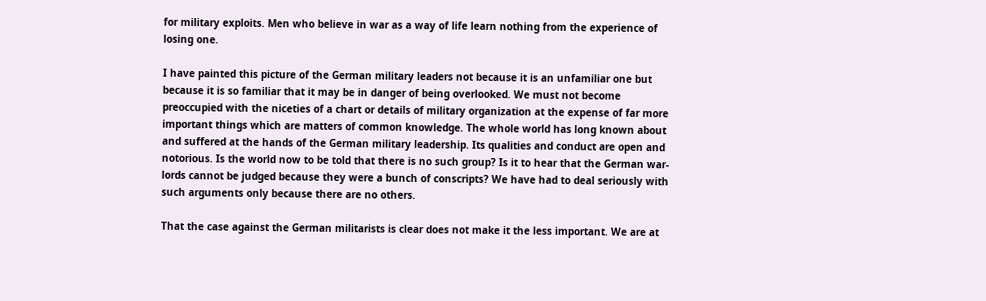for military exploits. Men who believe in war as a way of life learn nothing from the experience of losing one.

I have painted this picture of the German military leaders not because it is an unfamiliar one but because it is so familiar that it may be in danger of being overlooked. We must not become preoccupied with the niceties of a chart or details of military organization at the expense of far more important things which are matters of common knowledge. The whole world has long known about and suffered at the hands of the German military leadership. Its qualities and conduct are open and notorious. Is the world now to be told that there is no such group? Is it to hear that the German war- lords cannot be judged because they were a bunch of conscripts? We have had to deal seriously with such arguments only because there are no others.

That the case against the German militarists is clear does not make it the less important. We are at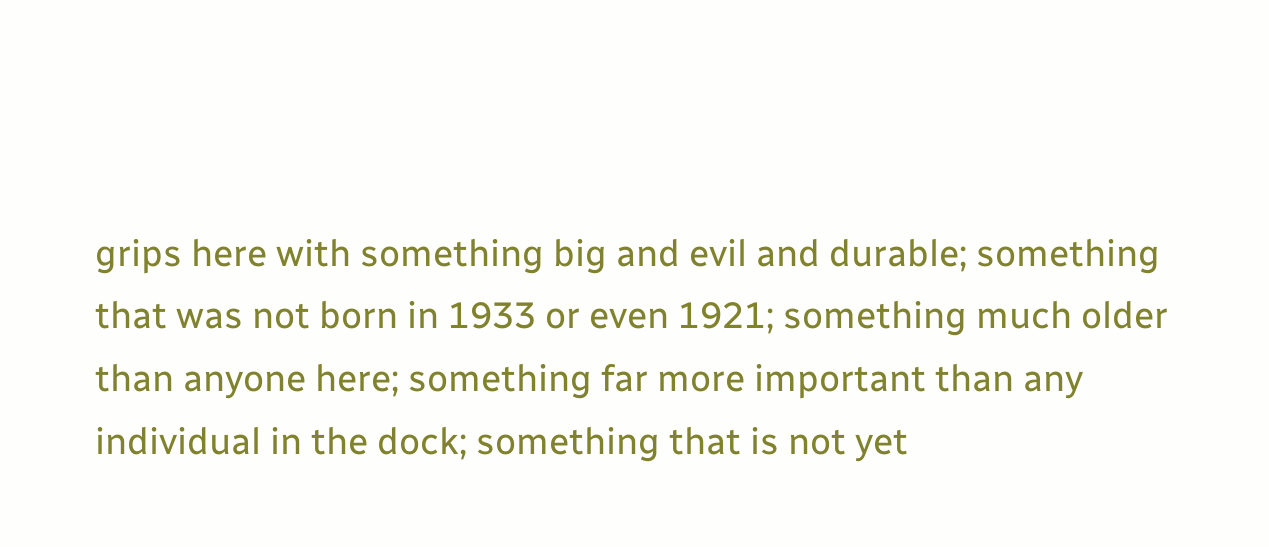grips here with something big and evil and durable; something that was not born in 1933 or even 1921; something much older than anyone here; something far more important than any individual in the dock; something that is not yet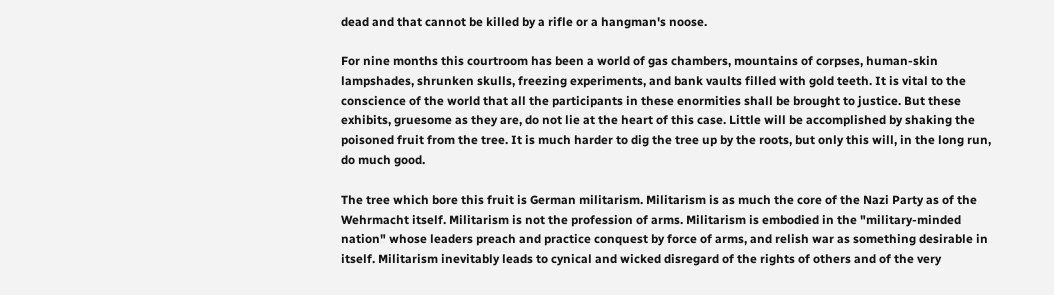dead and that cannot be killed by a rifle or a hangman's noose.

For nine months this courtroom has been a world of gas chambers, mountains of corpses, human-skin lampshades, shrunken skulls, freezing experiments, and bank vaults filled with gold teeth. It is vital to the conscience of the world that all the participants in these enormities shall be brought to justice. But these exhibits, gruesome as they are, do not lie at the heart of this case. Little will be accomplished by shaking the poisoned fruit from the tree. It is much harder to dig the tree up by the roots, but only this will, in the long run, do much good.

The tree which bore this fruit is German militarism. Militarism is as much the core of the Nazi Party as of the Wehrmacht itself. Militarism is not the profession of arms. Militarism is embodied in the "military-minded nation" whose leaders preach and practice conquest by force of arms, and relish war as something desirable in itself. Militarism inevitably leads to cynical and wicked disregard of the rights of others and of the very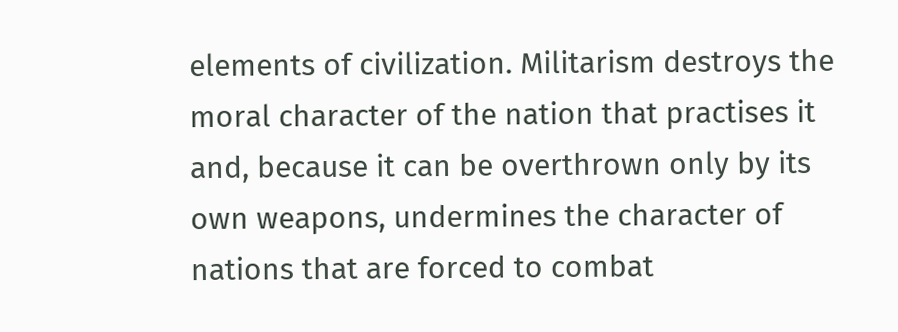elements of civilization. Militarism destroys the moral character of the nation that practises it and, because it can be overthrown only by its own weapons, undermines the character of nations that are forced to combat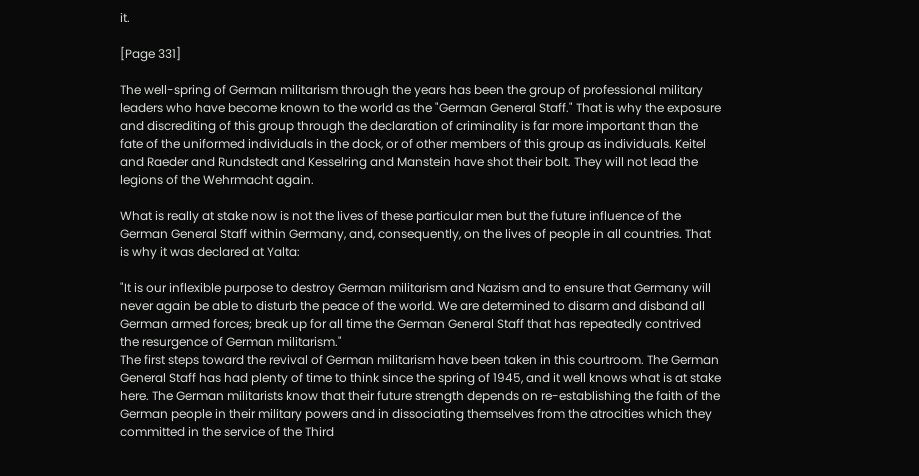it.

[Page 331]

The well-spring of German militarism through the years has been the group of professional military leaders who have become known to the world as the "German General Staff." That is why the exposure and discrediting of this group through the declaration of criminality is far more important than the fate of the uniformed individuals in the dock, or of other members of this group as individuals. Keitel and Raeder and Rundstedt and Kesselring and Manstein have shot their bolt. They will not lead the legions of the Wehrmacht again.

What is really at stake now is not the lives of these particular men but the future influence of the German General Staff within Germany, and, consequently, on the lives of people in all countries. That is why it was declared at Yalta:

"It is our inflexible purpose to destroy German militarism and Nazism and to ensure that Germany will never again be able to disturb the peace of the world. We are determined to disarm and disband all German armed forces; break up for all time the German General Staff that has repeatedly contrived the resurgence of German militarism."
The first steps toward the revival of German militarism have been taken in this courtroom. The German General Staff has had plenty of time to think since the spring of 1945, and it well knows what is at stake here. The German militarists know that their future strength depends on re-establishing the faith of the German people in their military powers and in dissociating themselves from the atrocities which they committed in the service of the Third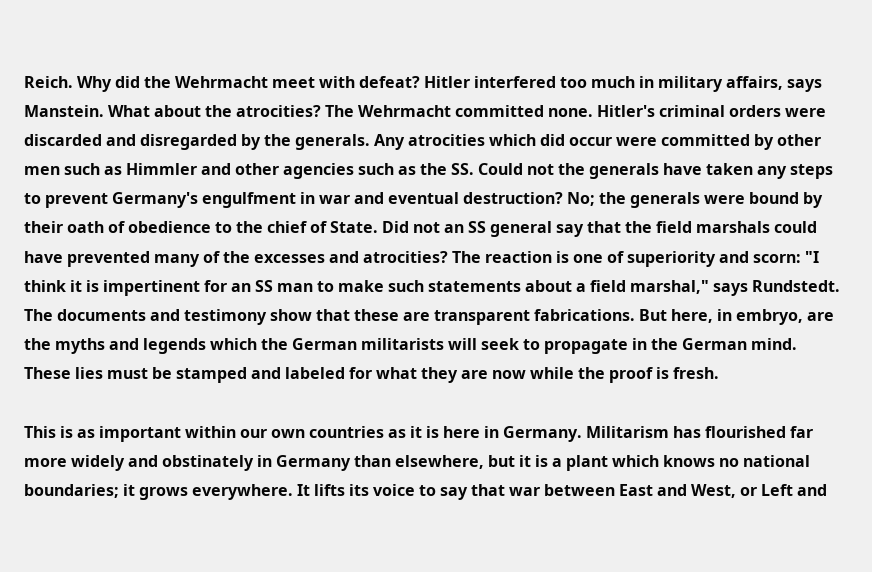Reich. Why did the Wehrmacht meet with defeat? Hitler interfered too much in military affairs, says Manstein. What about the atrocities? The Wehrmacht committed none. Hitler's criminal orders were discarded and disregarded by the generals. Any atrocities which did occur were committed by other men such as Himmler and other agencies such as the SS. Could not the generals have taken any steps to prevent Germany's engulfment in war and eventual destruction? No; the generals were bound by their oath of obedience to the chief of State. Did not an SS general say that the field marshals could have prevented many of the excesses and atrocities? The reaction is one of superiority and scorn: "I think it is impertinent for an SS man to make such statements about a field marshal," says Rundstedt. The documents and testimony show that these are transparent fabrications. But here, in embryo, are the myths and legends which the German militarists will seek to propagate in the German mind. These lies must be stamped and labeled for what they are now while the proof is fresh.

This is as important within our own countries as it is here in Germany. Militarism has flourished far more widely and obstinately in Germany than elsewhere, but it is a plant which knows no national boundaries; it grows everywhere. It lifts its voice to say that war between East and West, or Left and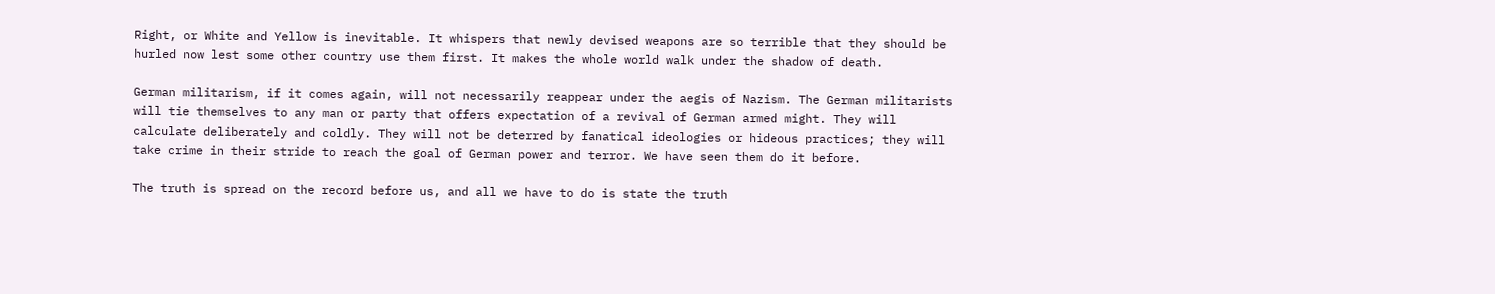Right, or White and Yellow is inevitable. It whispers that newly devised weapons are so terrible that they should be hurled now lest some other country use them first. It makes the whole world walk under the shadow of death.

German militarism, if it comes again, will not necessarily reappear under the aegis of Nazism. The German militarists will tie themselves to any man or party that offers expectation of a revival of German armed might. They will calculate deliberately and coldly. They will not be deterred by fanatical ideologies or hideous practices; they will take crime in their stride to reach the goal of German power and terror. We have seen them do it before.

The truth is spread on the record before us, and all we have to do is state the truth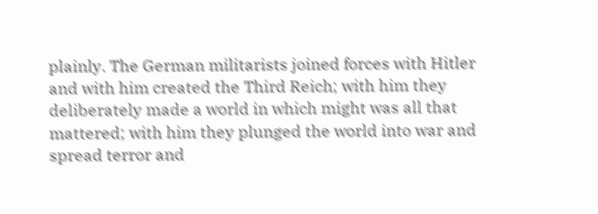plainly. The German militarists joined forces with Hitler and with him created the Third Reich; with him they deliberately made a world in which might was all that mattered; with him they plunged the world into war and spread terror and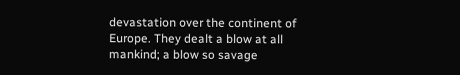devastation over the continent of Europe. They dealt a blow at all mankind; a blow so savage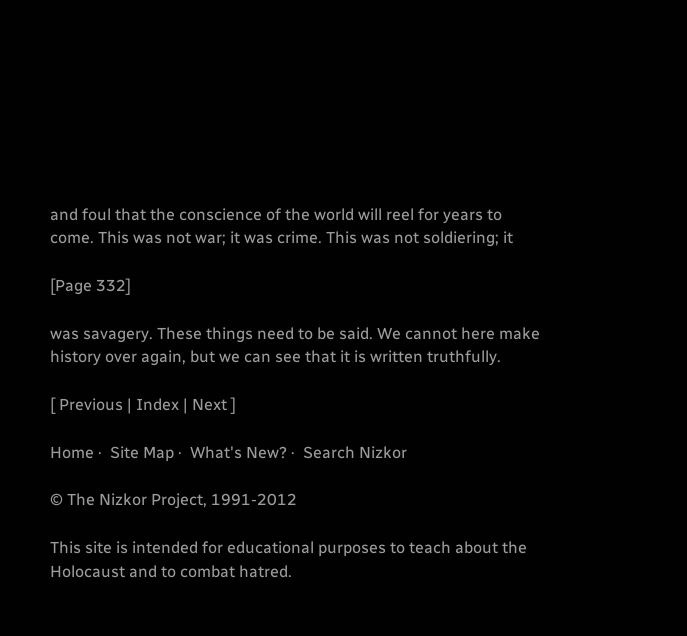and foul that the conscience of the world will reel for years to come. This was not war; it was crime. This was not soldiering; it

[Page 332]

was savagery. These things need to be said. We cannot here make history over again, but we can see that it is written truthfully.

[ Previous | Index | Next ]

Home ·  Site Map ·  What's New? ·  Search Nizkor

© The Nizkor Project, 1991-2012

This site is intended for educational purposes to teach about the Holocaust and to combat hatred.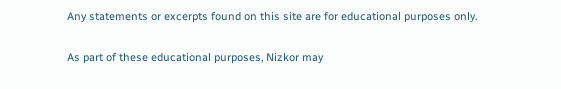Any statements or excerpts found on this site are for educational purposes only.

As part of these educational purposes, Nizkor may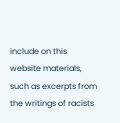include on this website materials, such as excerpts from the writings of racists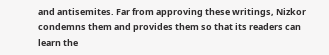and antisemites. Far from approving these writings, Nizkor condemns them and provides them so that its readers can learn the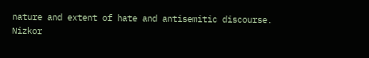nature and extent of hate and antisemitic discourse. Nizkor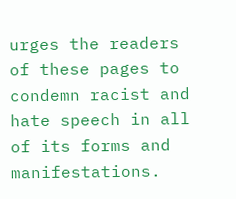urges the readers of these pages to condemn racist and hate speech in all of its forms and manifestations.